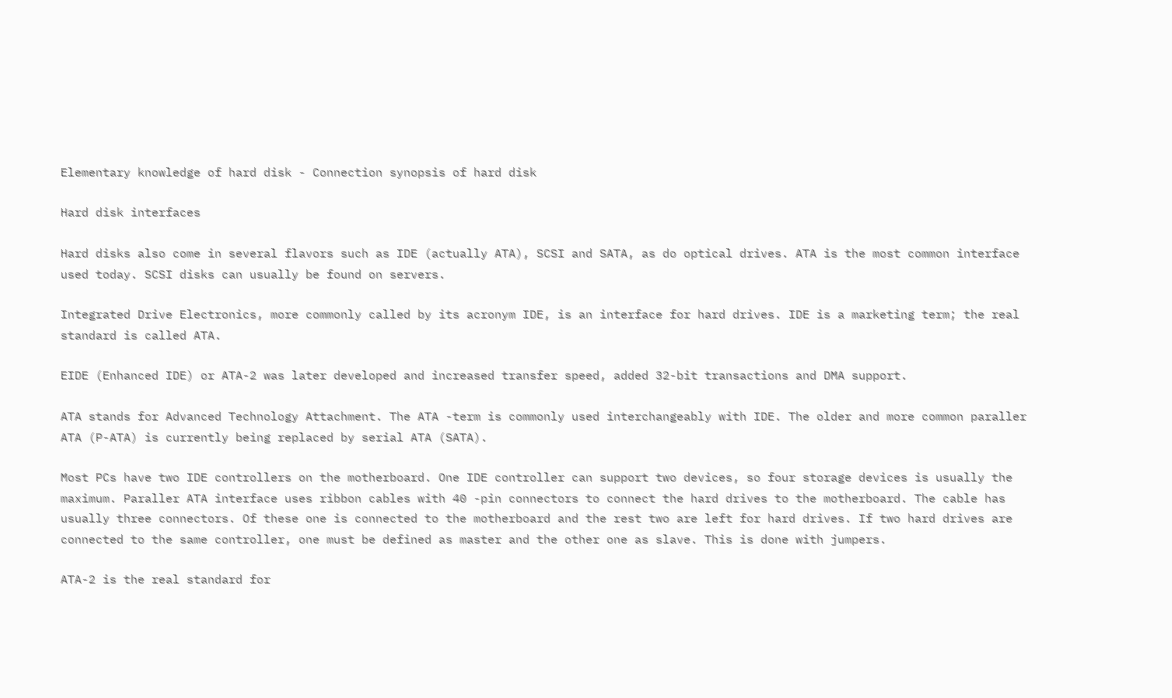Elementary knowledge of hard disk - Connection synopsis of hard disk

Hard disk interfaces

Hard disks also come in several flavors such as IDE (actually ATA), SCSI and SATA, as do optical drives. ATA is the most common interface used today. SCSI disks can usually be found on servers.

Integrated Drive Electronics, more commonly called by its acronym IDE, is an interface for hard drives. IDE is a marketing term; the real standard is called ATA.

EIDE (Enhanced IDE) or ATA-2 was later developed and increased transfer speed, added 32-bit transactions and DMA support.

ATA stands for Advanced Technology Attachment. The ATA -term is commonly used interchangeably with IDE. The older and more common paraller ATA (P-ATA) is currently being replaced by serial ATA (SATA).

Most PCs have two IDE controllers on the motherboard. One IDE controller can support two devices, so four storage devices is usually the maximum. Paraller ATA interface uses ribbon cables with 40 -pin connectors to connect the hard drives to the motherboard. The cable has usually three connectors. Of these one is connected to the motherboard and the rest two are left for hard drives. If two hard drives are connected to the same controller, one must be defined as master and the other one as slave. This is done with jumpers.

ATA-2 is the real standard for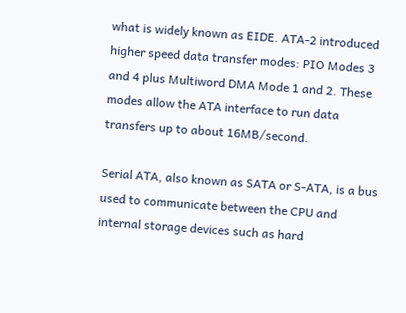what is widely known as EIDE. ATA-2 introduced higher speed data transfer modes: PIO Modes 3 and 4 plus Multiword DMA Mode 1 and 2. These modes allow the ATA interface to run data transfers up to about 16MB/second.

Serial ATA, also known as SATA or S-ATA, is a bus used to communicate between the CPU and internal storage devices such as hard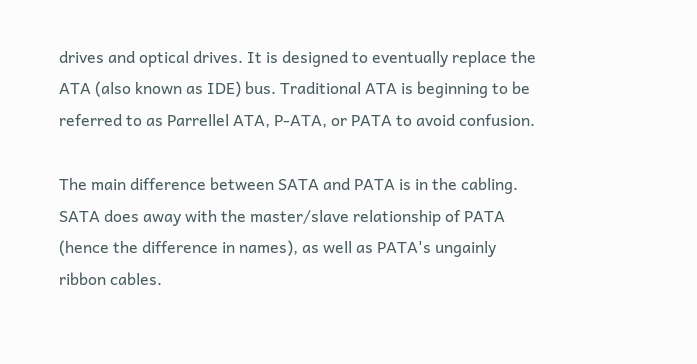drives and optical drives. It is designed to eventually replace the ATA (also known as IDE) bus. Traditional ATA is beginning to be referred to as Parrellel ATA, P-ATA, or PATA to avoid confusion.

The main difference between SATA and PATA is in the cabling. SATA does away with the master/slave relationship of PATA (hence the difference in names), as well as PATA's ungainly ribbon cables.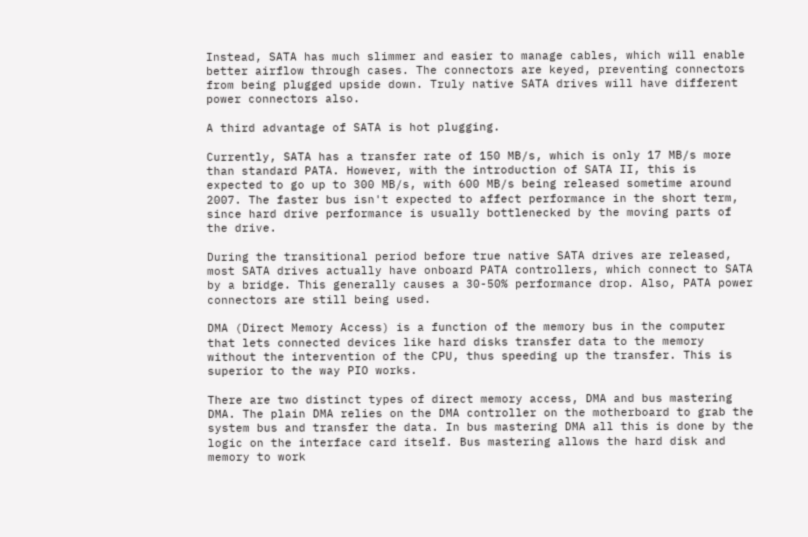Instead, SATA has much slimmer and easier to manage cables, which will enable better airflow through cases. The connectors are keyed, preventing connectors from being plugged upside down. Truly native SATA drives will have different power connectors also.

A third advantage of SATA is hot plugging.

Currently, SATA has a transfer rate of 150 MB/s, which is only 17 MB/s more than standard PATA. However, with the introduction of SATA II, this is expected to go up to 300 MB/s, with 600 MB/s being released sometime around 2007. The faster bus isn't expected to affect performance in the short term, since hard drive performance is usually bottlenecked by the moving parts of the drive.

During the transitional period before true native SATA drives are released, most SATA drives actually have onboard PATA controllers, which connect to SATA by a bridge. This generally causes a 30-50% performance drop. Also, PATA power connectors are still being used.

DMA (Direct Memory Access) is a function of the memory bus in the computer that lets connected devices like hard disks transfer data to the memory without the intervention of the CPU, thus speeding up the transfer. This is superior to the way PIO works.

There are two distinct types of direct memory access, DMA and bus mastering DMA. The plain DMA relies on the DMA controller on the motherboard to grab the system bus and transfer the data. In bus mastering DMA all this is done by the logic on the interface card itself. Bus mastering allows the hard disk and memory to work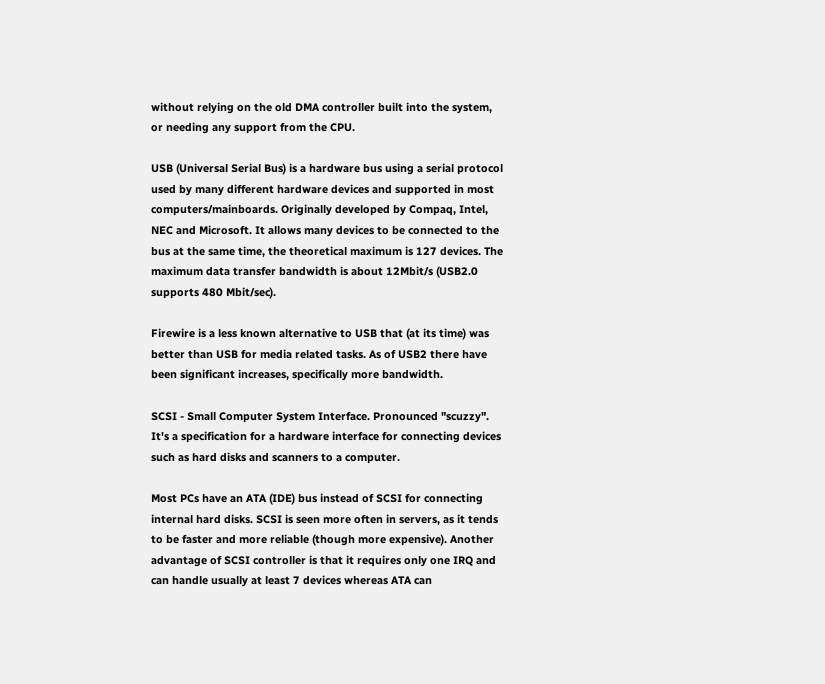without relying on the old DMA controller built into the system, or needing any support from the CPU.

USB (Universal Serial Bus) is a hardware bus using a serial protocol used by many different hardware devices and supported in most computers/mainboards. Originally developed by Compaq, Intel, NEC and Microsoft. It allows many devices to be connected to the bus at the same time, the theoretical maximum is 127 devices. The maximum data transfer bandwidth is about 12Mbit/s (USB2.0 supports 480 Mbit/sec).

Firewire is a less known alternative to USB that (at its time) was better than USB for media related tasks. As of USB2 there have been significant increases, specifically more bandwidth.

SCSI - Small Computer System Interface. Pronounced "scuzzy". It's a specification for a hardware interface for connecting devices such as hard disks and scanners to a computer.

Most PCs have an ATA (IDE) bus instead of SCSI for connecting internal hard disks. SCSI is seen more often in servers, as it tends to be faster and more reliable (though more expensive). Another advantage of SCSI controller is that it requires only one IRQ and can handle usually at least 7 devices whereas ATA can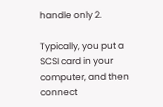handle only 2.

Typically, you put a SCSI card in your computer, and then connect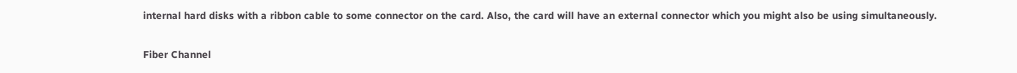internal hard disks with a ribbon cable to some connector on the card. Also, the card will have an external connector which you might also be using simultaneously.

Fiber Channel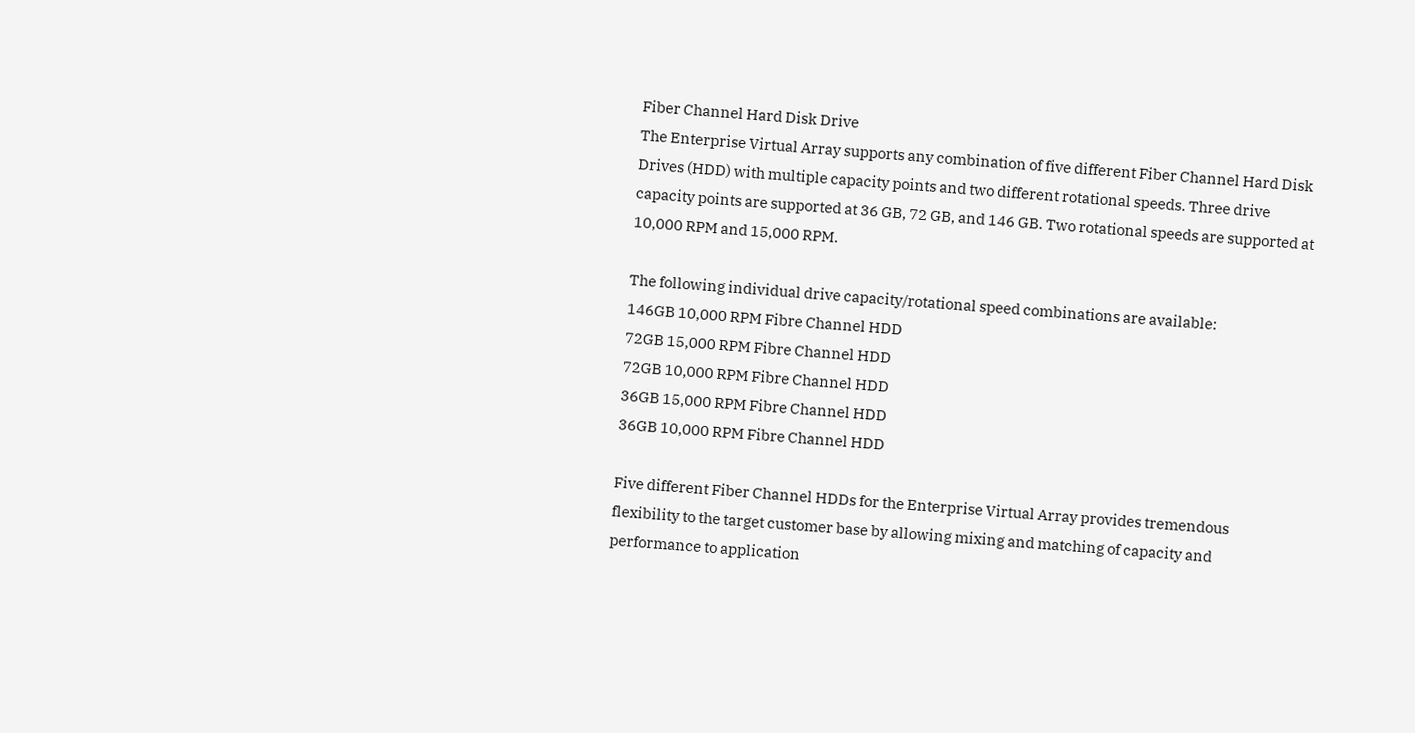Fiber Channel Hard Disk Drive
The Enterprise Virtual Array supports any combination of five different Fiber Channel Hard Disk Drives (HDD) with multiple capacity points and two different rotational speeds. Three drive capacity points are supported at 36 GB, 72 GB, and 146 GB. Two rotational speeds are supported at 10,000 RPM and 15,000 RPM.

The following individual drive capacity/rotational speed combinations are available:
146GB 10,000 RPM Fibre Channel HDD
72GB 15,000 RPM Fibre Channel HDD
72GB 10,000 RPM Fibre Channel HDD
36GB 15,000 RPM Fibre Channel HDD
36GB 10,000 RPM Fibre Channel HDD

Five different Fiber Channel HDDs for the Enterprise Virtual Array provides tremendous flexibility to the target customer base by allowing mixing and matching of capacity and performance to application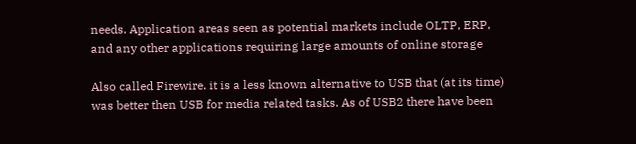needs. Application areas seen as potential markets include OLTP, ERP, and any other applications requiring large amounts of online storage

Also called Firewire. it is a less known alternative to USB that (at its time) was better then USB for media related tasks. As of USB2 there have been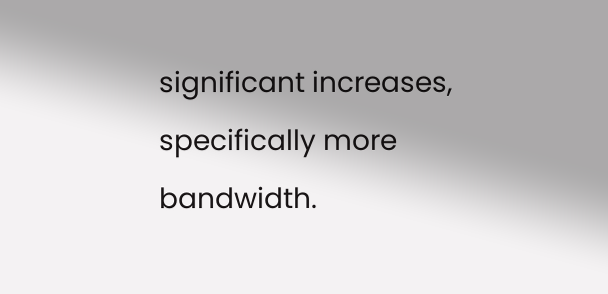significant increases, specifically more bandwidth.